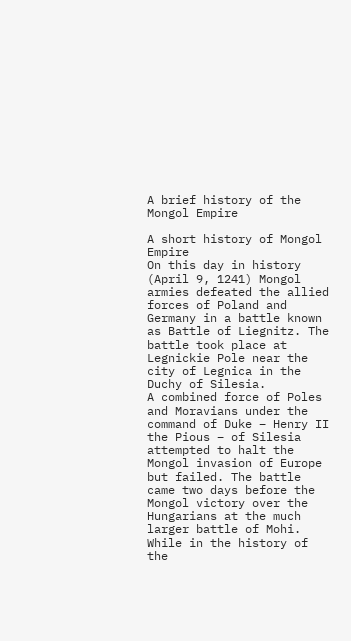A brief history of the Mongol Empire

A short history of Mongol Empire
On this day in history (April 9, 1241) Mongol armies defeated the allied forces of Poland and Germany in a battle known as Battle of Liegnitz. The battle took place at Legnickie Pole near the city of Legnica in the Duchy of Silesia.
A combined force of Poles and Moravians under the command of Duke – Henry II the Pious – of Silesia attempted to halt the Mongol invasion of Europe but failed. The battle came two days before the Mongol victory over the Hungarians at the much larger battle of Mohi.
While in the history of the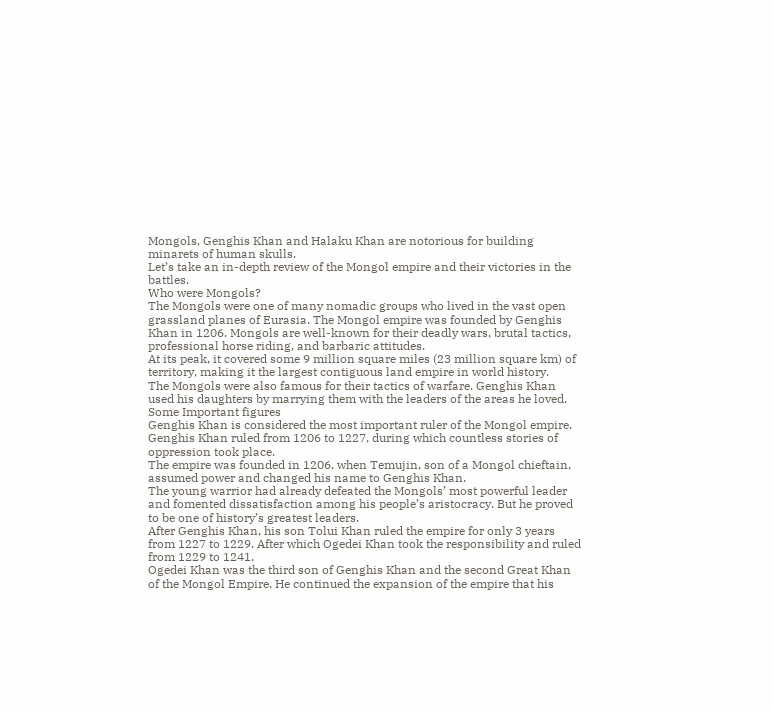Mongols, Genghis Khan and Halaku Khan are notorious for building minarets of human skulls.
Let’s take an in-depth review of the Mongol empire and their victories in the battles.
Who were Mongols?
The Mongols were one of many nomadic groups who lived in the vast open grassland planes of Eurasia. The Mongol empire was founded by Genghis Khan in 1206. Mongols are well-known for their deadly wars, brutal tactics, professional horse riding, and barbaric attitudes.
At its peak, it covered some 9 million square miles (23 million square km) of territory, making it the largest contiguous land empire in world history.
The Mongols were also famous for their tactics of warfare. Genghis Khan used his daughters by marrying them with the leaders of the areas he loved.
Some Important figures
Genghis Khan is considered the most important ruler of the Mongol empire. Genghis Khan ruled from 1206 to 1227, during which countless stories of oppression took place.
The empire was founded in 1206, when Temujin, son of a Mongol chieftain, assumed power and changed his name to Genghis Khan.
The young warrior had already defeated the Mongols’ most powerful leader and fomented dissatisfaction among his people’s aristocracy. But he proved to be one of history’s greatest leaders.
After Genghis Khan, his son Tolui Khan ruled the empire for only 3 years from 1227 to 1229. After which Ogedei Khan took the responsibility and ruled from 1229 to 1241.
Ogedei Khan was the third son of Genghis Khan and the second Great Khan of the Mongol Empire. He continued the expansion of the empire that his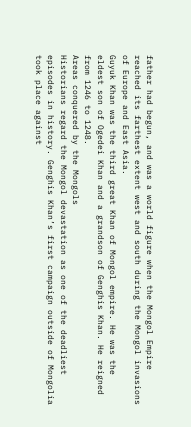father had begun, and was a world figure when the Mongol Empire reached its farthest extent west and south during the Mongol invasions of Europe and East Asia.
Guyuk Khan was the third great Khan of Mongol empire. He was the eldest son of Ogedei Khan and a grandson of Genghis Khan. He reigned from 1246 to 1248.
Areas conquered by the Mongols
Historians regard the Mongol devastation as one of the deadliest episodes in history. Genghis Khan’s first campaign outside of Mongolia took place against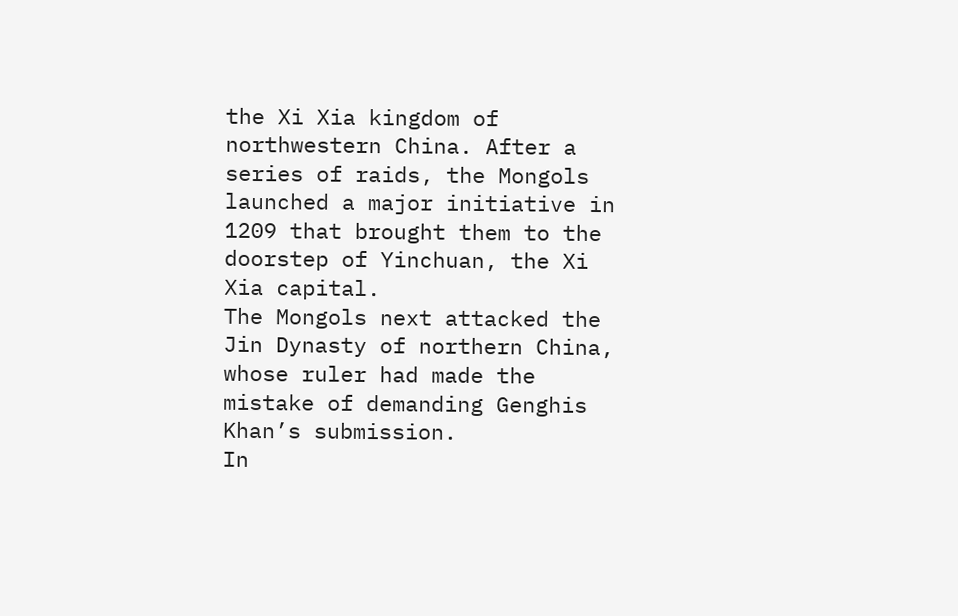the Xi Xia kingdom of northwestern China. After a series of raids, the Mongols launched a major initiative in 1209 that brought them to the doorstep of Yinchuan, the Xi Xia capital.
The Mongols next attacked the Jin Dynasty of northern China, whose ruler had made the mistake of demanding Genghis Khan’s submission.
In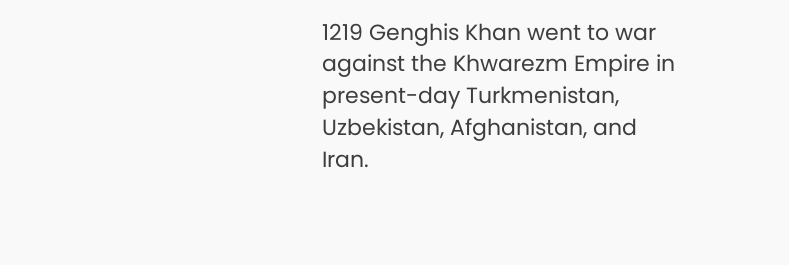1219 Genghis Khan went to war against the Khwarezm Empire in present-day Turkmenistan, Uzbekistan, Afghanistan, and Iran.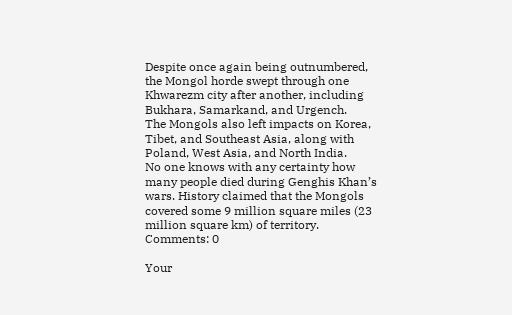Despite once again being outnumbered, the Mongol horde swept through one Khwarezm city after another, including Bukhara, Samarkand, and Urgench.
The Mongols also left impacts on Korea, Tibet, and Southeast Asia, along with Poland, West Asia, and North India.
No one knows with any certainty how many people died during Genghis Khan’s wars. History claimed that the Mongols covered some 9 million square miles (23 million square km) of territory.
Comments: 0

Your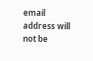email address will not be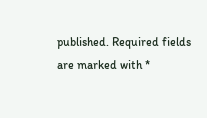published. Required fields are marked with *